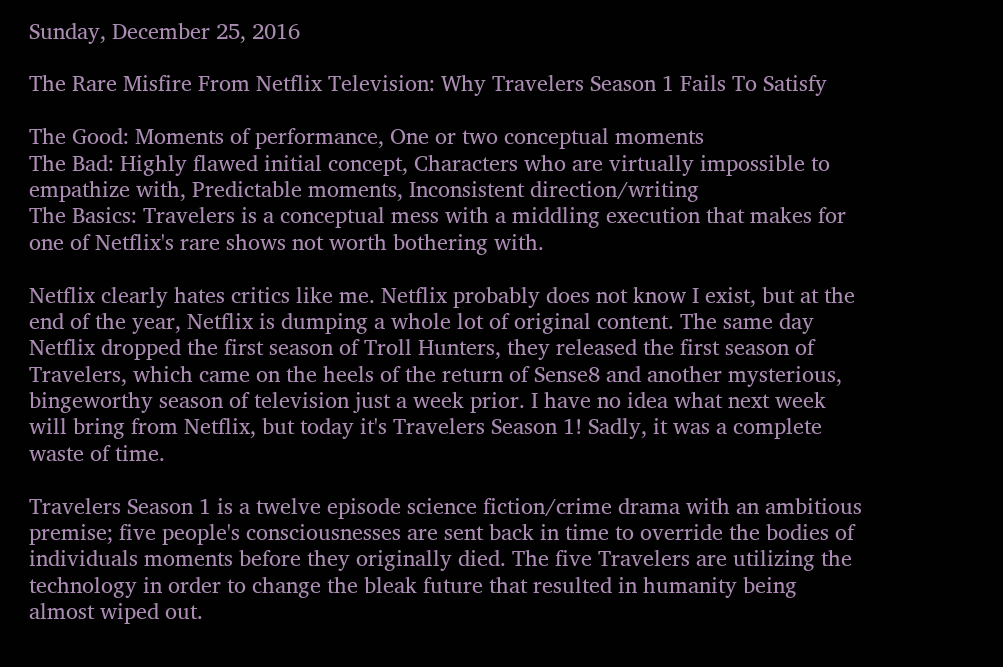Sunday, December 25, 2016

The Rare Misfire From Netflix Television: Why Travelers Season 1 Fails To Satisfy

The Good: Moments of performance, One or two conceptual moments
The Bad: Highly flawed initial concept, Characters who are virtually impossible to empathize with, Predictable moments, Inconsistent direction/writing
The Basics: Travelers is a conceptual mess with a middling execution that makes for one of Netflix's rare shows not worth bothering with.

Netflix clearly hates critics like me. Netflix probably does not know I exist, but at the end of the year, Netflix is dumping a whole lot of original content. The same day Netflix dropped the first season of Troll Hunters, they released the first season of Travelers, which came on the heels of the return of Sense8 and another mysterious, bingeworthy season of television just a week prior. I have no idea what next week will bring from Netflix, but today it's Travelers Season 1! Sadly, it was a complete waste of time.

Travelers Season 1 is a twelve episode science fiction/crime drama with an ambitious premise; five people's consciousnesses are sent back in time to override the bodies of individuals moments before they originally died. The five Travelers are utilizing the technology in order to change the bleak future that resulted in humanity being almost wiped out.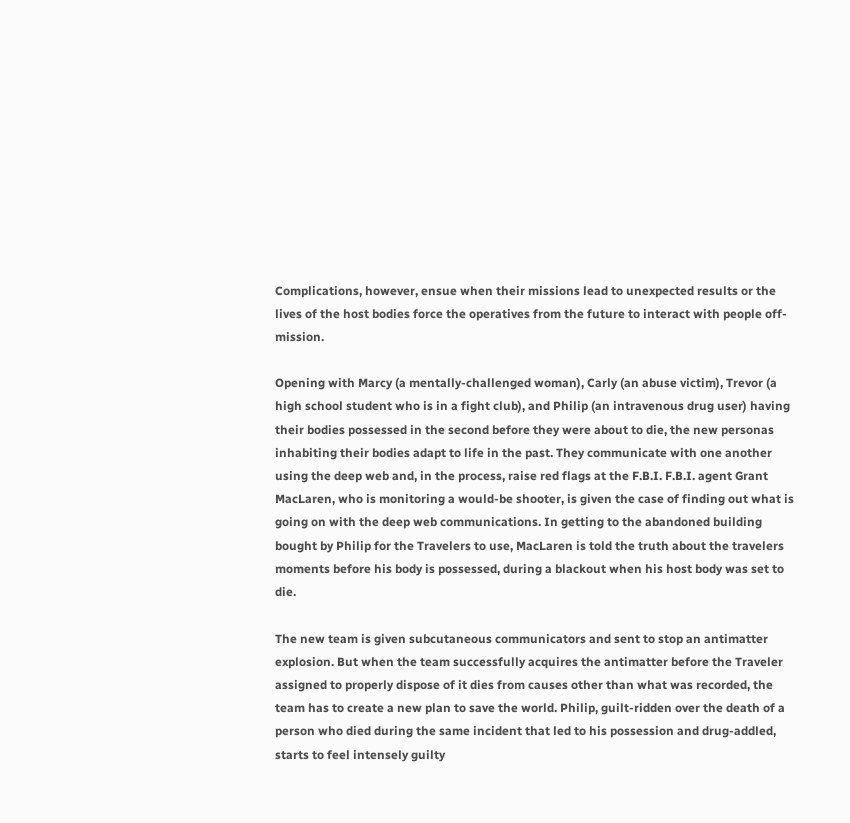Complications, however, ensue when their missions lead to unexpected results or the lives of the host bodies force the operatives from the future to interact with people off-mission.

Opening with Marcy (a mentally-challenged woman), Carly (an abuse victim), Trevor (a high school student who is in a fight club), and Philip (an intravenous drug user) having their bodies possessed in the second before they were about to die, the new personas inhabiting their bodies adapt to life in the past. They communicate with one another using the deep web and, in the process, raise red flags at the F.B.I. F.B.I. agent Grant MacLaren, who is monitoring a would-be shooter, is given the case of finding out what is going on with the deep web communications. In getting to the abandoned building bought by Philip for the Travelers to use, MacLaren is told the truth about the travelers moments before his body is possessed, during a blackout when his host body was set to die.

The new team is given subcutaneous communicators and sent to stop an antimatter explosion. But when the team successfully acquires the antimatter before the Traveler assigned to properly dispose of it dies from causes other than what was recorded, the team has to create a new plan to save the world. Philip, guilt-ridden over the death of a person who died during the same incident that led to his possession and drug-addled, starts to feel intensely guilty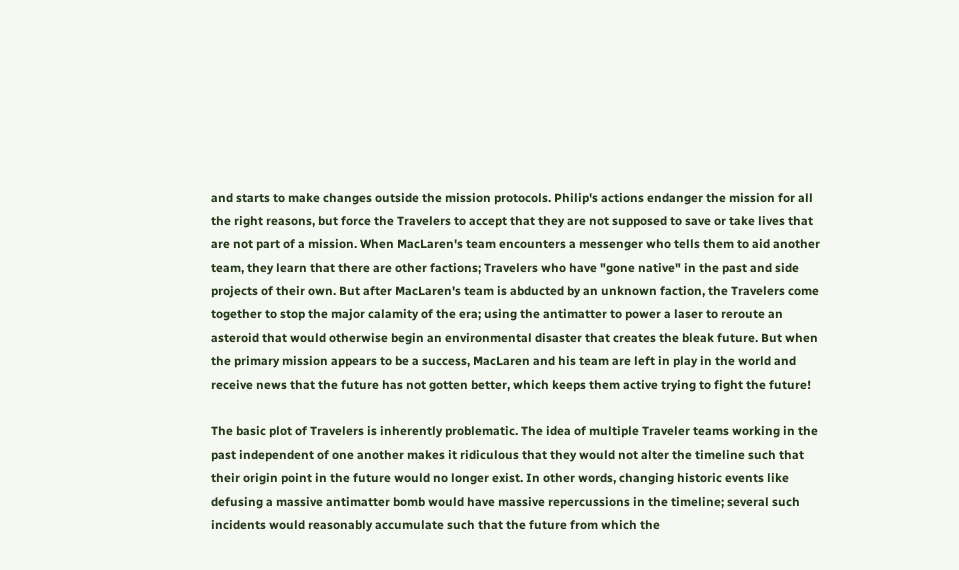and starts to make changes outside the mission protocols. Philip's actions endanger the mission for all the right reasons, but force the Travelers to accept that they are not supposed to save or take lives that are not part of a mission. When MacLaren's team encounters a messenger who tells them to aid another team, they learn that there are other factions; Travelers who have "gone native" in the past and side projects of their own. But after MacLaren's team is abducted by an unknown faction, the Travelers come together to stop the major calamity of the era; using the antimatter to power a laser to reroute an asteroid that would otherwise begin an environmental disaster that creates the bleak future. But when the primary mission appears to be a success, MacLaren and his team are left in play in the world and receive news that the future has not gotten better, which keeps them active trying to fight the future!

The basic plot of Travelers is inherently problematic. The idea of multiple Traveler teams working in the past independent of one another makes it ridiculous that they would not alter the timeline such that their origin point in the future would no longer exist. In other words, changing historic events like defusing a massive antimatter bomb would have massive repercussions in the timeline; several such incidents would reasonably accumulate such that the future from which the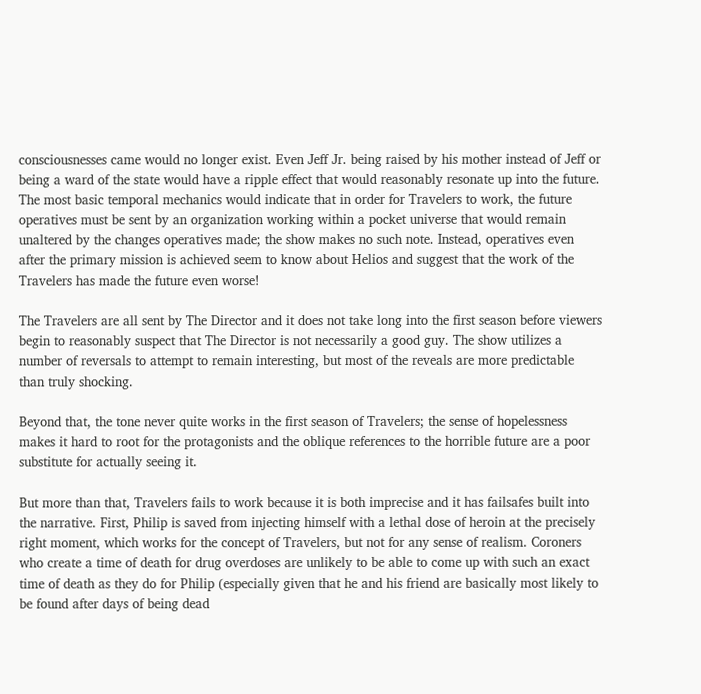consciousnesses came would no longer exist. Even Jeff Jr. being raised by his mother instead of Jeff or being a ward of the state would have a ripple effect that would reasonably resonate up into the future. The most basic temporal mechanics would indicate that in order for Travelers to work, the future operatives must be sent by an organization working within a pocket universe that would remain unaltered by the changes operatives made; the show makes no such note. Instead, operatives even after the primary mission is achieved seem to know about Helios and suggest that the work of the Travelers has made the future even worse!

The Travelers are all sent by The Director and it does not take long into the first season before viewers begin to reasonably suspect that The Director is not necessarily a good guy. The show utilizes a number of reversals to attempt to remain interesting, but most of the reveals are more predictable than truly shocking.

Beyond that, the tone never quite works in the first season of Travelers; the sense of hopelessness makes it hard to root for the protagonists and the oblique references to the horrible future are a poor substitute for actually seeing it.

But more than that, Travelers fails to work because it is both imprecise and it has failsafes built into the narrative. First, Philip is saved from injecting himself with a lethal dose of heroin at the precisely right moment, which works for the concept of Travelers, but not for any sense of realism. Coroners who create a time of death for drug overdoses are unlikely to be able to come up with such an exact time of death as they do for Philip (especially given that he and his friend are basically most likely to be found after days of being dead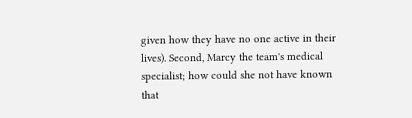given how they have no one active in their lives). Second, Marcy the team's medical specialist; how could she not have known that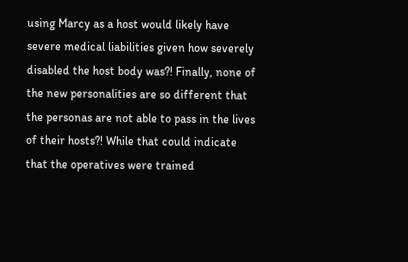using Marcy as a host would likely have severe medical liabilities given how severely disabled the host body was?! Finally, none of the new personalities are so different that the personas are not able to pass in the lives of their hosts?! While that could indicate that the operatives were trained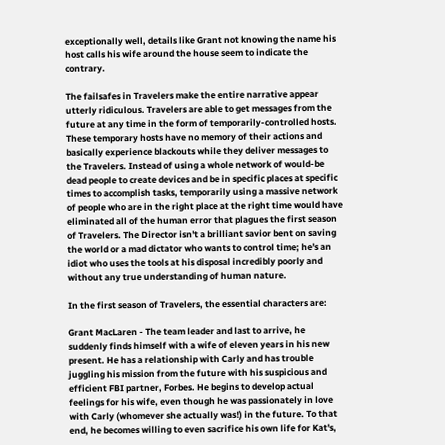exceptionally well, details like Grant not knowing the name his host calls his wife around the house seem to indicate the contrary.

The failsafes in Travelers make the entire narrative appear utterly ridiculous. Travelers are able to get messages from the future at any time in the form of temporarily-controlled hosts. These temporary hosts have no memory of their actions and basically experience blackouts while they deliver messages to the Travelers. Instead of using a whole network of would-be dead people to create devices and be in specific places at specific times to accomplish tasks, temporarily using a massive network of people who are in the right place at the right time would have eliminated all of the human error that plagues the first season of Travelers. The Director isn't a brilliant savior bent on saving the world or a mad dictator who wants to control time; he's an idiot who uses the tools at his disposal incredibly poorly and without any true understanding of human nature.

In the first season of Travelers, the essential characters are:

Grant MacLaren - The team leader and last to arrive, he suddenly finds himself with a wife of eleven years in his new present. He has a relationship with Carly and has trouble juggling his mission from the future with his suspicious and efficient FBI partner, Forbes. He begins to develop actual feelings for his wife, even though he was passionately in love with Carly (whomever she actually was!) in the future. To that end, he becomes willing to even sacrifice his own life for Kat's,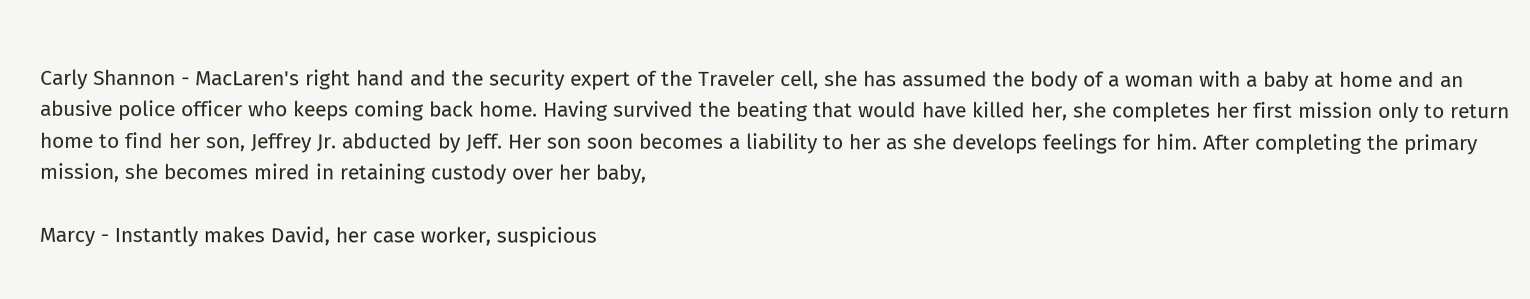Carly Shannon - MacLaren's right hand and the security expert of the Traveler cell, she has assumed the body of a woman with a baby at home and an abusive police officer who keeps coming back home. Having survived the beating that would have killed her, she completes her first mission only to return home to find her son, Jeffrey Jr. abducted by Jeff. Her son soon becomes a liability to her as she develops feelings for him. After completing the primary mission, she becomes mired in retaining custody over her baby,

Marcy - Instantly makes David, her case worker, suspicious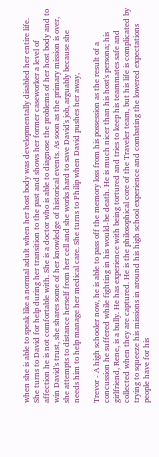when she is able to speak like a normal adult when her host body was developmentally disabled her entire life. She turns to David for help during her transition to the past and shows her former caseworker a level of affection he is not comfortable with. She is a doctor who is able to diagnose the problems of her host body and to win David's trust, she shares some of her knowledge of historical events. As soon as the primary mission is over, she attempts to distance herself from her cell and she works hard to save David's job, arguably because she needs him to help manage her medical care. She turns to Philip when David pushes her away,

Trevor - A high schooler now, he is able to pass off the memory loss from his possession as the result of a concussion he suffered while fighting in his would-be death. He is much nicer than his host's persona; his girlfriend, Rene, is a bully. He has experience with being tortured and tries to keep his teammates safe and collected when they are captured. He is the philosophical core of the Traveler team, but his life is complicated by trying to squeeze his missions in around his high school experience and combating the lowered expectations people have for his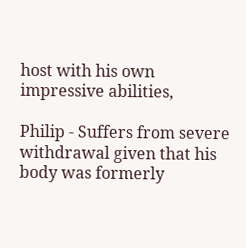host with his own impressive abilities,

Philip - Suffers from severe withdrawal given that his body was formerly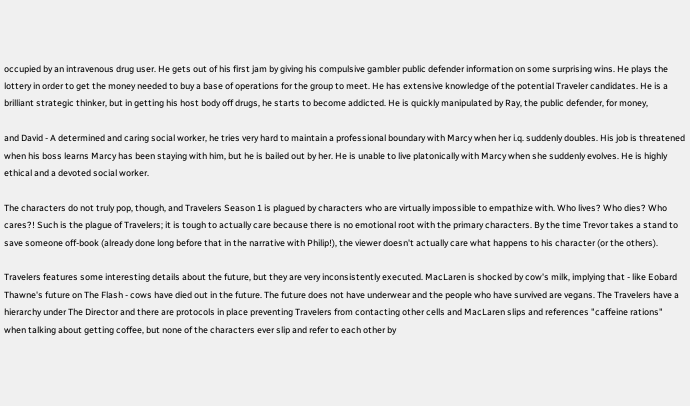occupied by an intravenous drug user. He gets out of his first jam by giving his compulsive gambler public defender information on some surprising wins. He plays the lottery in order to get the money needed to buy a base of operations for the group to meet. He has extensive knowledge of the potential Traveler candidates. He is a brilliant strategic thinker, but in getting his host body off drugs, he starts to become addicted. He is quickly manipulated by Ray, the public defender, for money,

and David - A determined and caring social worker, he tries very hard to maintain a professional boundary with Marcy when her i.q. suddenly doubles. His job is threatened when his boss learns Marcy has been staying with him, but he is bailed out by her. He is unable to live platonically with Marcy when she suddenly evolves. He is highly ethical and a devoted social worker.

The characters do not truly pop, though, and Travelers Season 1 is plagued by characters who are virtually impossible to empathize with. Who lives? Who dies? Who cares?! Such is the plague of Travelers; it is tough to actually care because there is no emotional root with the primary characters. By the time Trevor takes a stand to save someone off-book (already done long before that in the narrative with Philip!), the viewer doesn't actually care what happens to his character (or the others).

Travelers features some interesting details about the future, but they are very inconsistently executed. MacLaren is shocked by cow's milk, implying that - like Eobard Thawne's future on The Flash - cows have died out in the future. The future does not have underwear and the people who have survived are vegans. The Travelers have a hierarchy under The Director and there are protocols in place preventing Travelers from contacting other cells and MacLaren slips and references "caffeine rations" when talking about getting coffee, but none of the characters ever slip and refer to each other by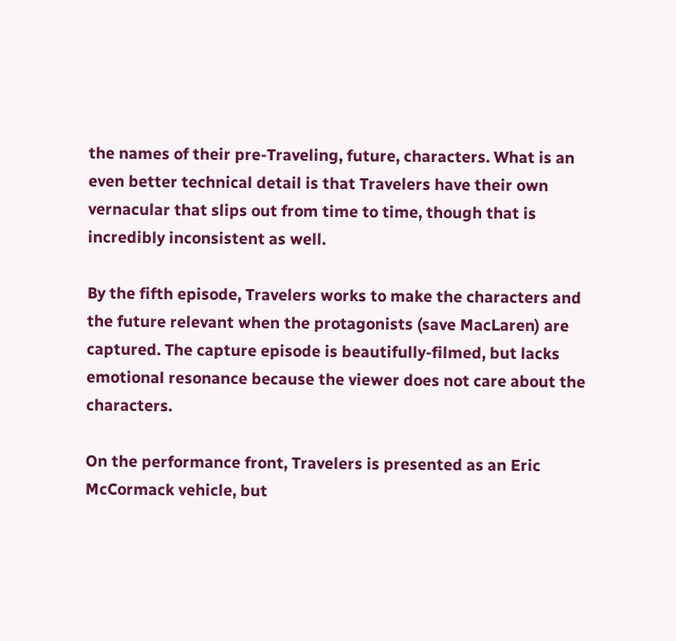the names of their pre-Traveling, future, characters. What is an even better technical detail is that Travelers have their own vernacular that slips out from time to time, though that is incredibly inconsistent as well.

By the fifth episode, Travelers works to make the characters and the future relevant when the protagonists (save MacLaren) are captured. The capture episode is beautifully-filmed, but lacks emotional resonance because the viewer does not care about the characters.

On the performance front, Travelers is presented as an Eric McCormack vehicle, but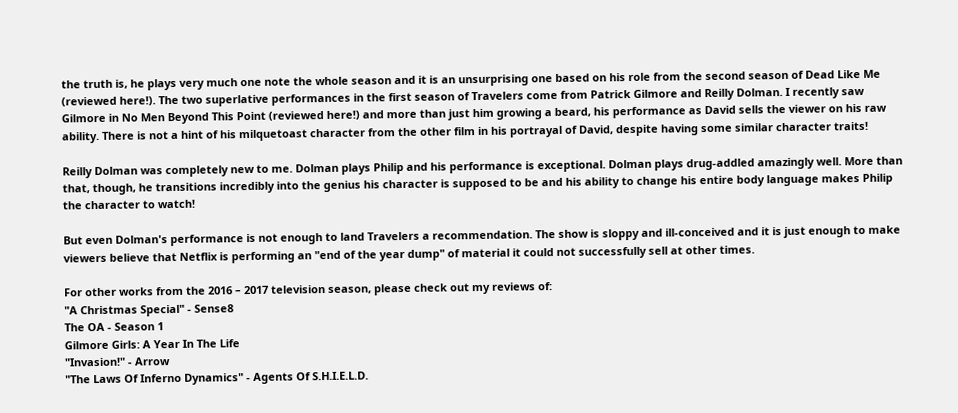the truth is, he plays very much one note the whole season and it is an unsurprising one based on his role from the second season of Dead Like Me (reviewed here!). The two superlative performances in the first season of Travelers come from Patrick Gilmore and Reilly Dolman. I recently saw Gilmore in No Men Beyond This Point (reviewed here!) and more than just him growing a beard, his performance as David sells the viewer on his raw ability. There is not a hint of his milquetoast character from the other film in his portrayal of David, despite having some similar character traits!

Reilly Dolman was completely new to me. Dolman plays Philip and his performance is exceptional. Dolman plays drug-addled amazingly well. More than that, though, he transitions incredibly into the genius his character is supposed to be and his ability to change his entire body language makes Philip the character to watch!

But even Dolman's performance is not enough to land Travelers a recommendation. The show is sloppy and ill-conceived and it is just enough to make viewers believe that Netflix is performing an "end of the year dump" of material it could not successfully sell at other times.

For other works from the 2016 – 2017 television season, please check out my reviews of:
"A Christmas Special" - Sense8
The OA - Season 1
Gilmore Girls: A Year In The Life
"Invasion!" - Arrow
"The Laws Of Inferno Dynamics" - Agents Of S.H.I.E.L.D.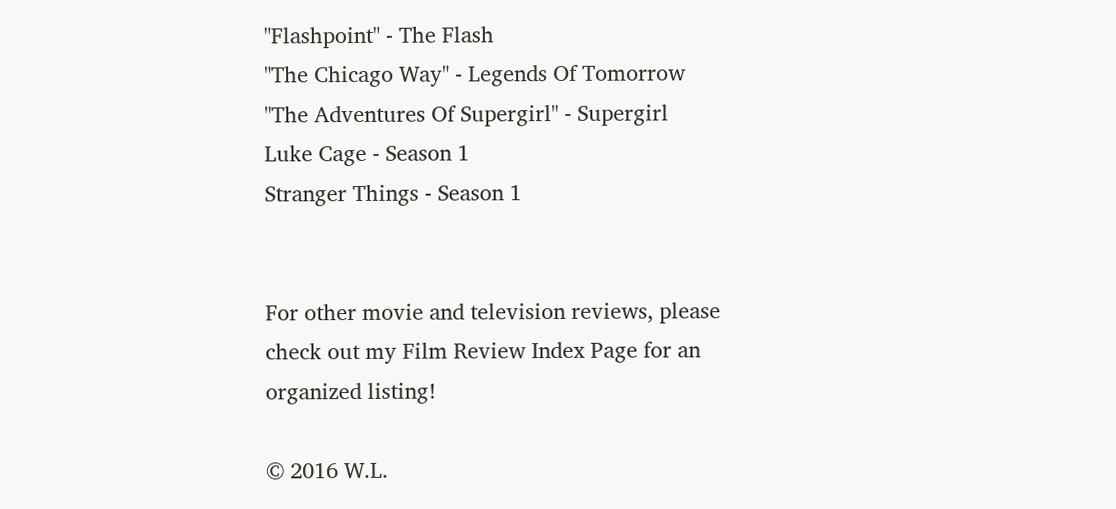"Flashpoint" - The Flash
"The Chicago Way" - Legends Of Tomorrow
"The Adventures Of Supergirl" - Supergirl
Luke Cage - Season 1
Stranger Things - Season 1


For other movie and television reviews, please check out my Film Review Index Page for an organized listing!

© 2016 W.L.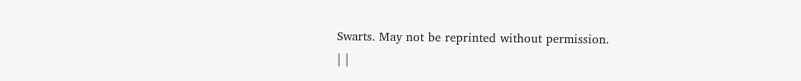Swarts. May not be reprinted without permission.
| |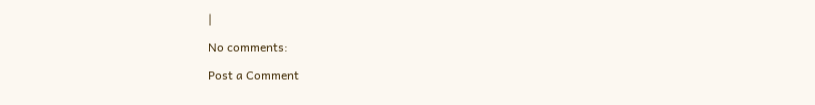|

No comments:

Post a Comment